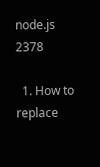node.js 2378

  1. How to replace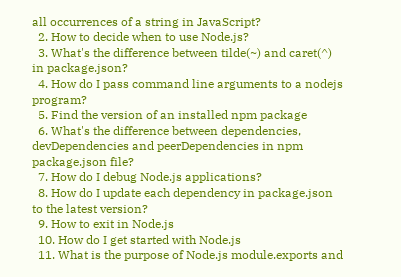all occurrences of a string in JavaScript?
  2. How to decide when to use Node.js?
  3. What's the difference between tilde(~) and caret(^) in package.json?
  4. How do I pass command line arguments to a nodejs program?
  5. Find the version of an installed npm package
  6. What's the difference between dependencies, devDependencies and peerDependencies in npm package.json file?
  7. How do I debug Node.js applications?
  8. How do I update each dependency in package.json to the latest version?
  9. How to exit in Node.js
  10. How do I get started with Node.js
  11. What is the purpose of Node.js module.exports and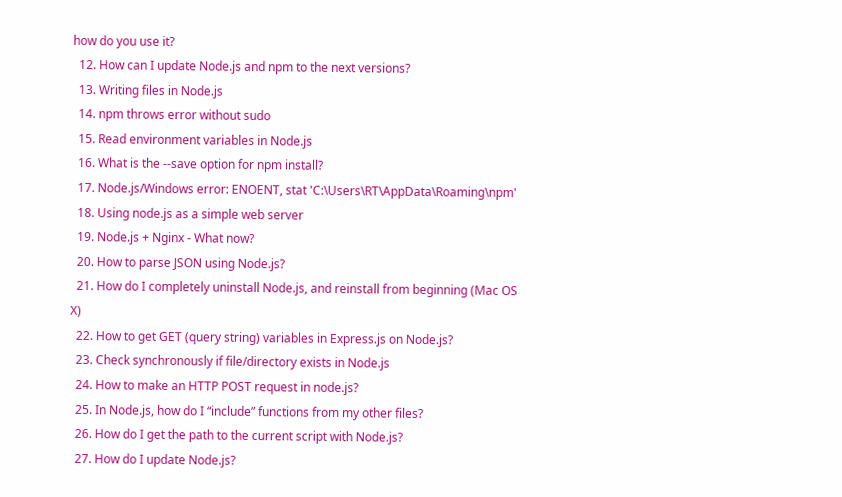how do you use it?
  12. How can I update Node.js and npm to the next versions?
  13. Writing files in Node.js
  14. npm throws error without sudo
  15. Read environment variables in Node.js
  16. What is the --save option for npm install?
  17. Node.js/Windows error: ENOENT, stat 'C:\Users\RT\AppData\Roaming\npm'
  18. Using node.js as a simple web server
  19. Node.js + Nginx - What now?
  20. How to parse JSON using Node.js?
  21. How do I completely uninstall Node.js, and reinstall from beginning (Mac OS X)
  22. How to get GET (query string) variables in Express.js on Node.js?
  23. Check synchronously if file/directory exists in Node.js
  24. How to make an HTTP POST request in node.js?
  25. In Node.js, how do I “include” functions from my other files?
  26. How do I get the path to the current script with Node.js?
  27. How do I update Node.js?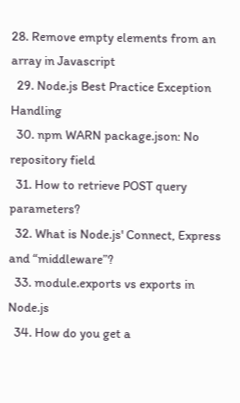28. Remove empty elements from an array in Javascript
  29. Node.js Best Practice Exception Handling
  30. npm WARN package.json: No repository field
  31. How to retrieve POST query parameters?
  32. What is Node.js' Connect, Express and “middleware”?
  33. module.exports vs exports in Node.js
  34. How do you get a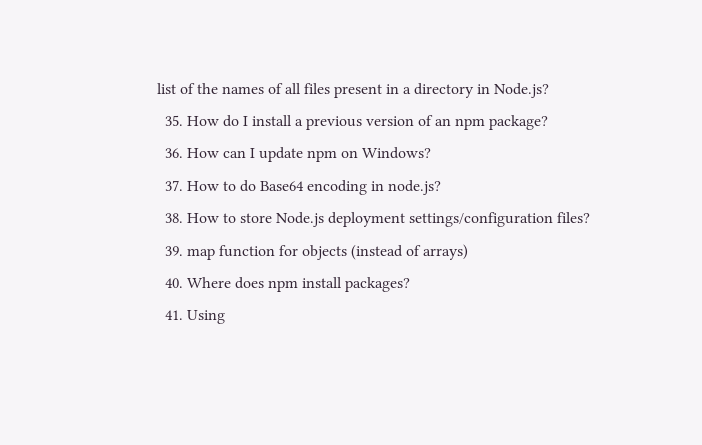list of the names of all files present in a directory in Node.js?
  35. How do I install a previous version of an npm package?
  36. How can I update npm on Windows?
  37. How to do Base64 encoding in node.js?
  38. How to store Node.js deployment settings/configuration files?
  39. map function for objects (instead of arrays)
  40. Where does npm install packages?
  41. Using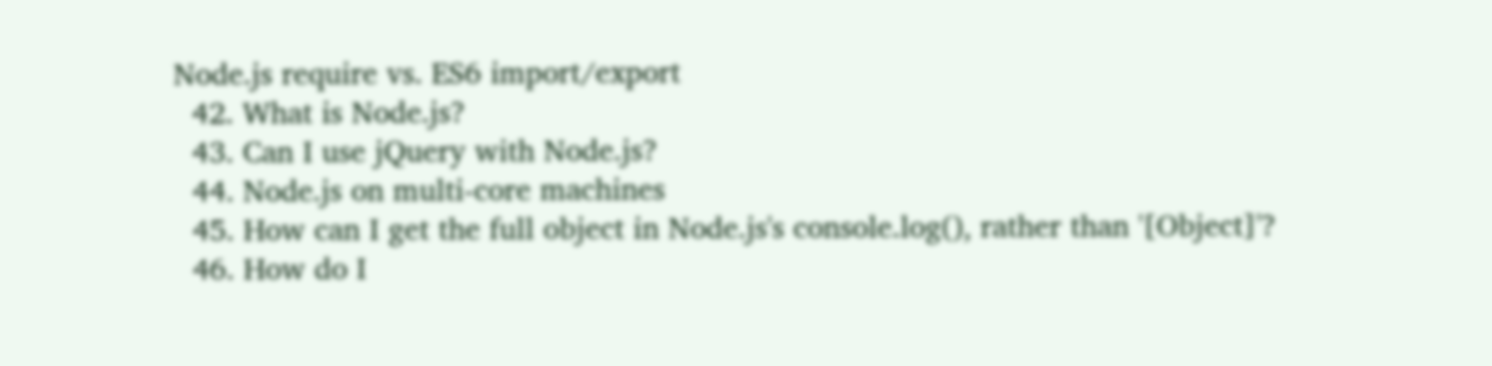Node.js require vs. ES6 import/export
  42. What is Node.js?
  43. Can I use jQuery with Node.js?
  44. Node.js on multi-core machines
  45. How can I get the full object in Node.js's console.log(), rather than '[Object]'?
  46. How do I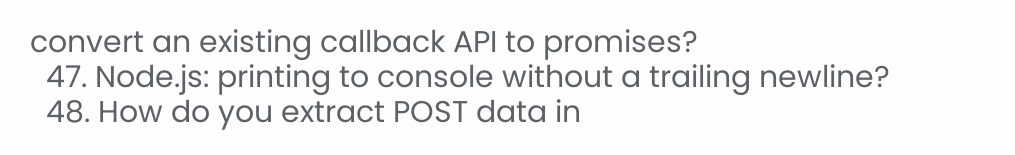convert an existing callback API to promises?
  47. Node.js: printing to console without a trailing newline?
  48. How do you extract POST data in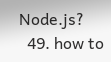Node.js?
  49. how to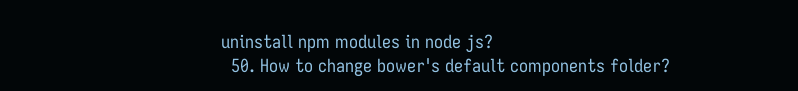uninstall npm modules in node js?
  50. How to change bower's default components folder?